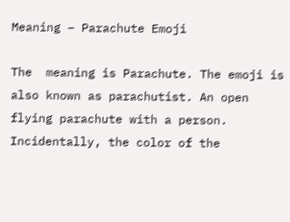Meaning – Parachute Emoji

The  meaning is Parachute. The emoji is also known as parachutist. An open flying parachute with a person. Incidentally, the color of the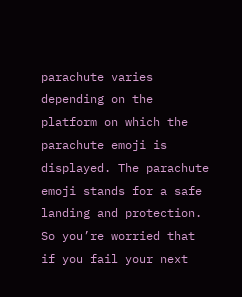parachute varies depending on the platform on which the parachute emoji is displayed. The parachute emoji stands for a safe landing and protection. So you’re worried that if you fail your next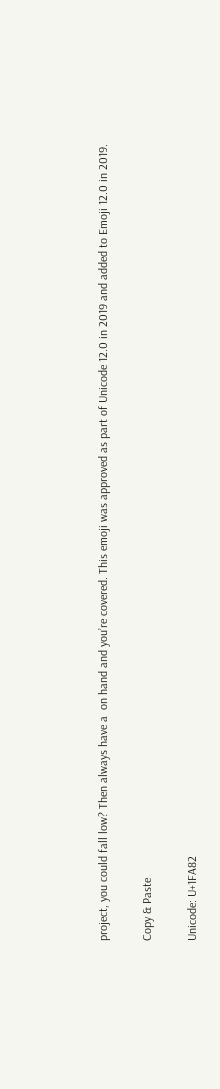project, you could fall low? Then always have a  on hand and you’re covered. This emoji was approved as part of Unicode 12.0 in 2019 and added to Emoji 12.0 in 2019.

Copy & Paste

Unicode: U+1FA82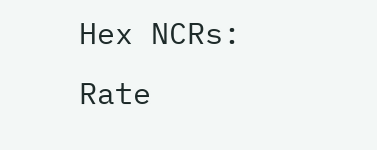Hex NCRs:
Rate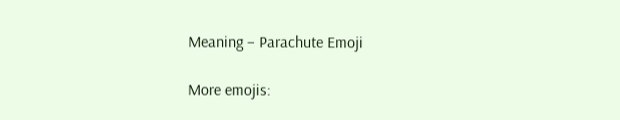Meaning – Parachute Emoji

More emojis: